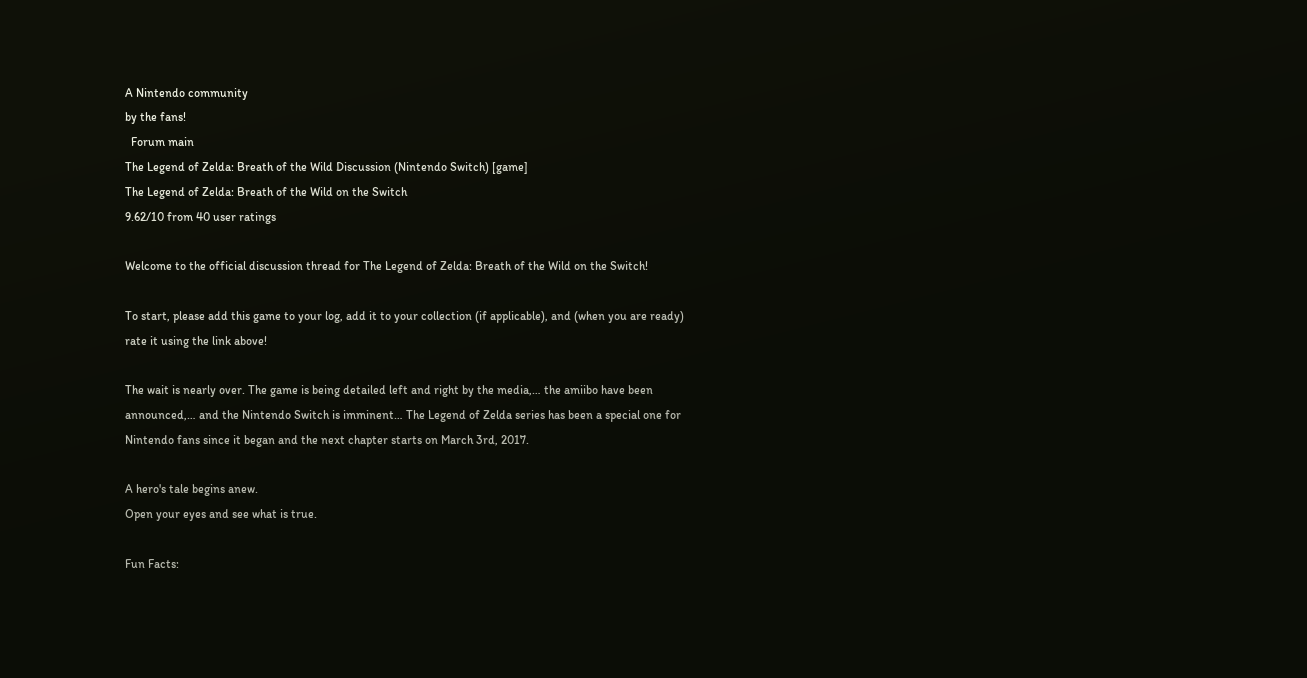A Nintendo community
by the fans!
  Forum main
The Legend of Zelda: Breath of the Wild Discussion (Nintendo Switch) [game]
The Legend of Zelda: Breath of the Wild on the Switch
9.62/10 from 40 user ratings

Welcome to the official discussion thread for The Legend of Zelda: Breath of the Wild on the Switch!

To start, please add this game to your log, add it to your collection (if applicable), and (when you are ready) rate it using the link above!

The wait is nearly over. The game is being detailed left and right by the media,… the amiibo have been announced,… and the Nintendo Switch is imminent… The Legend of Zelda series has been a special one for Nintendo fans since it began and the next chapter starts on March 3rd, 2017.

A hero's tale begins anew.
Open your eyes and see what is true.

Fun Facts: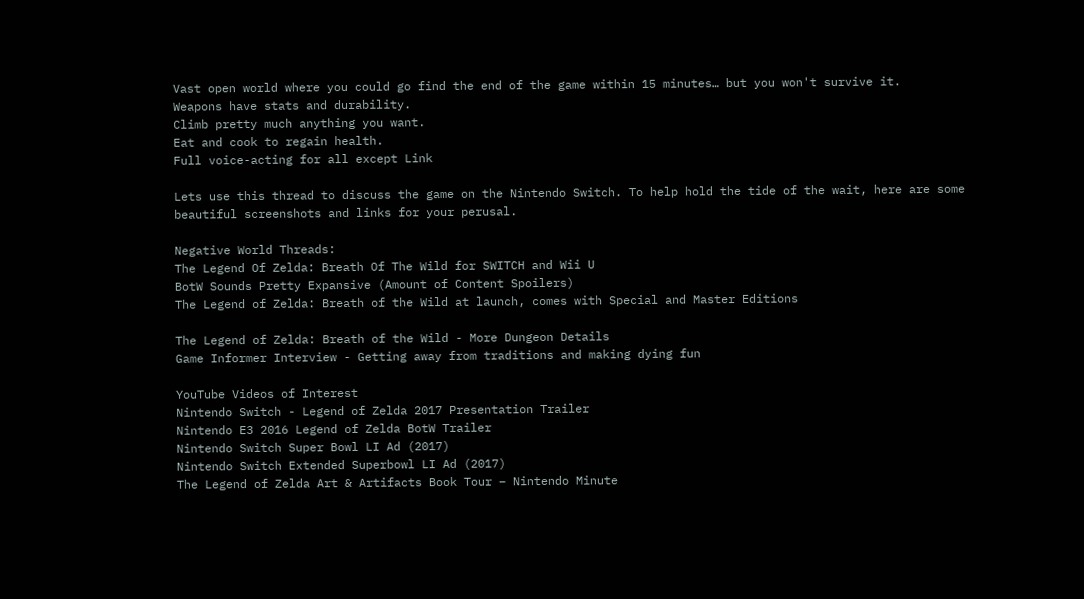Vast open world where you could go find the end of the game within 15 minutes… but you won't survive it.
Weapons have stats and durability.
Climb pretty much anything you want.
Eat and cook to regain health.
Full voice-acting for all except Link

Lets use this thread to discuss the game on the Nintendo Switch. To help hold the tide of the wait, here are some beautiful screenshots and links for your perusal.

Negative World Threads:
The Legend Of Zelda: Breath Of The Wild for SWITCH and Wii U
BotW Sounds Pretty Expansive (Amount of Content Spoilers)
The Legend of Zelda: Breath of the Wild at launch, comes with Special and Master Editions

The Legend of Zelda: Breath of the Wild - More Dungeon Details
Game Informer Interview - Getting away from traditions and making dying fun

YouTube Videos of Interest
Nintendo Switch - Legend of Zelda 2017 Presentation Trailer
Nintendo E3 2016 Legend of Zelda BotW Trailer
Nintendo Switch Super Bowl LI Ad (2017)
Nintendo Switch Extended Superbowl LI Ad (2017)
The Legend of Zelda Art & Artifacts Book Tour – Nintendo Minute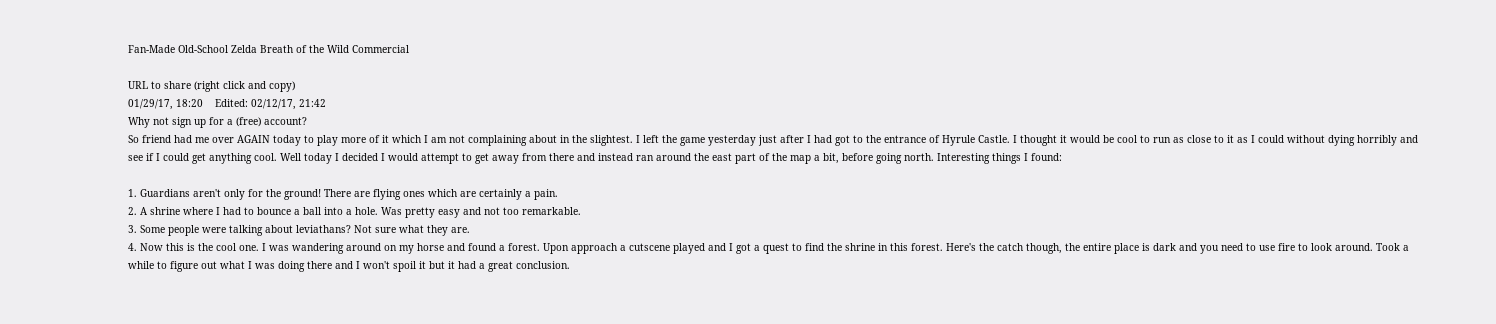Fan-Made Old-School Zelda Breath of the Wild Commercial

URL to share (right click and copy)
01/29/17, 18:20    Edited: 02/12/17, 21:42
Why not sign up for a (free) account?
So friend had me over AGAIN today to play more of it which I am not complaining about in the slightest. I left the game yesterday just after I had got to the entrance of Hyrule Castle. I thought it would be cool to run as close to it as I could without dying horribly and see if I could get anything cool. Well today I decided I would attempt to get away from there and instead ran around the east part of the map a bit, before going north. Interesting things I found:

1. Guardians aren't only for the ground! There are flying ones which are certainly a pain.
2. A shrine where I had to bounce a ball into a hole. Was pretty easy and not too remarkable.
3. Some people were talking about leviathans? Not sure what they are.
4. Now this is the cool one. I was wandering around on my horse and found a forest. Upon approach a cutscene played and I got a quest to find the shrine in this forest. Here's the catch though, the entire place is dark and you need to use fire to look around. Took a while to figure out what I was doing there and I won't spoil it but it had a great conclusion.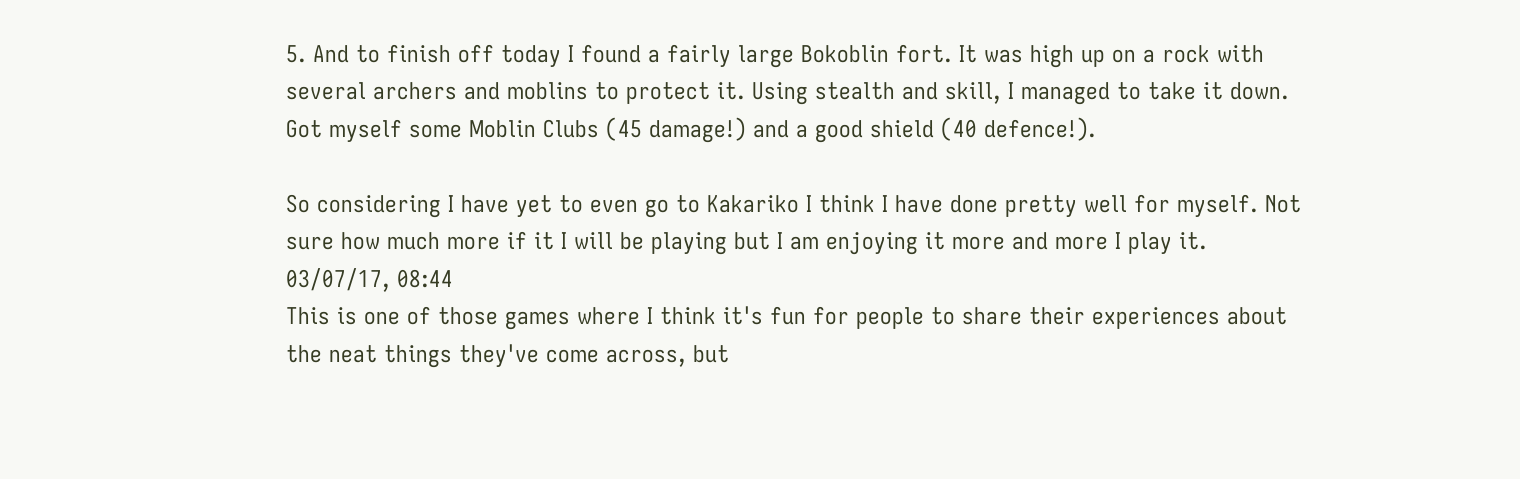5. And to finish off today I found a fairly large Bokoblin fort. It was high up on a rock with several archers and moblins to protect it. Using stealth and skill, I managed to take it down. Got myself some Moblin Clubs (45 damage!) and a good shield (40 defence!).

So considering I have yet to even go to Kakariko I think I have done pretty well for myself. Not sure how much more if it I will be playing but I am enjoying it more and more I play it.
03/07/17, 08:44
This is one of those games where I think it's fun for people to share their experiences about the neat things they've come across, but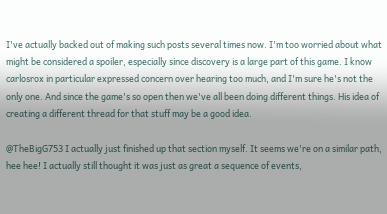I've actually backed out of making such posts several times now. I'm too worried about what might be considered a spoiler, especially since discovery is a large part of this game. I know carlosrox in particular expressed concern over hearing too much, and I'm sure he's not the only one. And since the game's so open then we've all been doing different things. His idea of creating a different thread for that stuff may be a good idea.

@TheBigG753 I actually just finished up that section myself. It seems we're on a similar path, hee hee! I actually still thought it was just as great a sequence of events,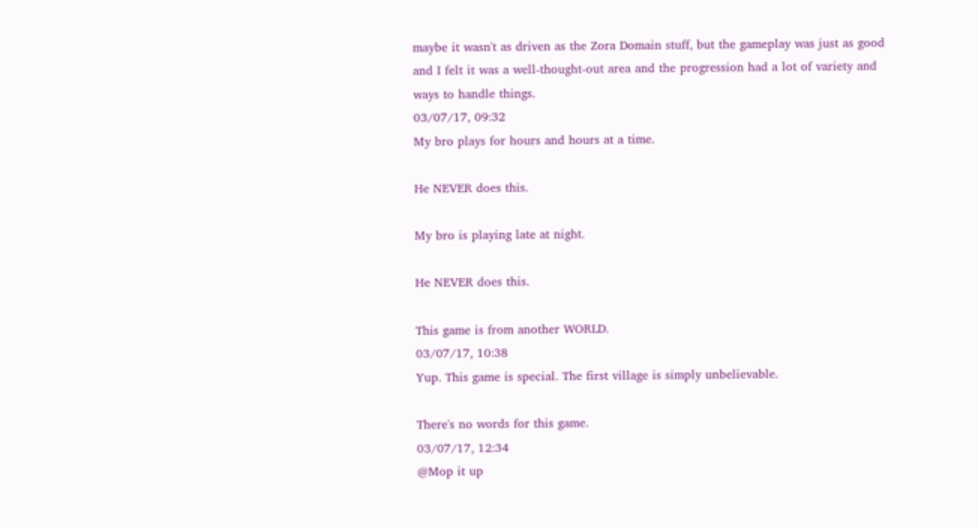maybe it wasn't as driven as the Zora Domain stuff, but the gameplay was just as good and I felt it was a well-thought-out area and the progression had a lot of variety and ways to handle things.
03/07/17, 09:32
My bro plays for hours and hours at a time.

He NEVER does this.

My bro is playing late at night.

He NEVER does this.

This game is from another WORLD.
03/07/17, 10:38
Yup. This game is special. The first village is simply unbelievable.

There's no words for this game.
03/07/17, 12:34
@Mop it up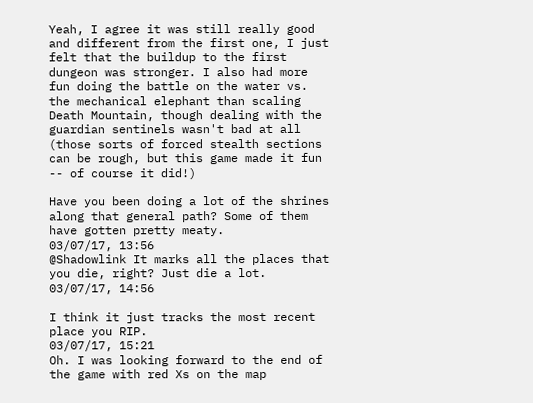Yeah, I agree it was still really good and different from the first one, I just felt that the buildup to the first dungeon was stronger. I also had more fun doing the battle on the water vs. the mechanical elephant than scaling Death Mountain, though dealing with the guardian sentinels wasn't bad at all (those sorts of forced stealth sections can be rough, but this game made it fun -- of course it did!)

Have you been doing a lot of the shrines along that general path? Some of them have gotten pretty meaty.
03/07/17, 13:56
@Shadowlink It marks all the places that you die, right? Just die a lot.
03/07/17, 14:56

I think it just tracks the most recent place you RIP.
03/07/17, 15:21
Oh. I was looking forward to the end of the game with red Xs on the map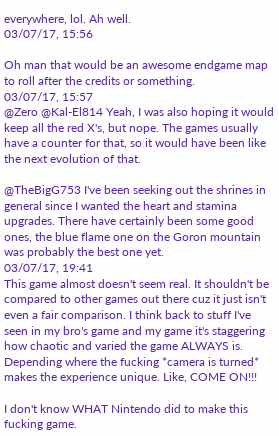everywhere, lol. Ah well.
03/07/17, 15:56

Oh man that would be an awesome endgame map to roll after the credits or something.
03/07/17, 15:57
@Zero @Kal-El814 Yeah, I was also hoping it would keep all the red X's, but nope. The games usually have a counter for that, so it would have been like the next evolution of that.

@TheBigG753 I've been seeking out the shrines in general since I wanted the heart and stamina upgrades. There have certainly been some good ones, the blue flame one on the Goron mountain was probably the best one yet.
03/07/17, 19:41
This game almost doesn't seem real. It shouldn't be compared to other games out there cuz it just isn't even a fair comparison. I think back to stuff I've seen in my bro's game and my game it's staggering how chaotic and varied the game ALWAYS is. Depending where the fucking *camera is turned* makes the experience unique. Like, COME ON!!!

I don't know WHAT Nintendo did to make this fucking game.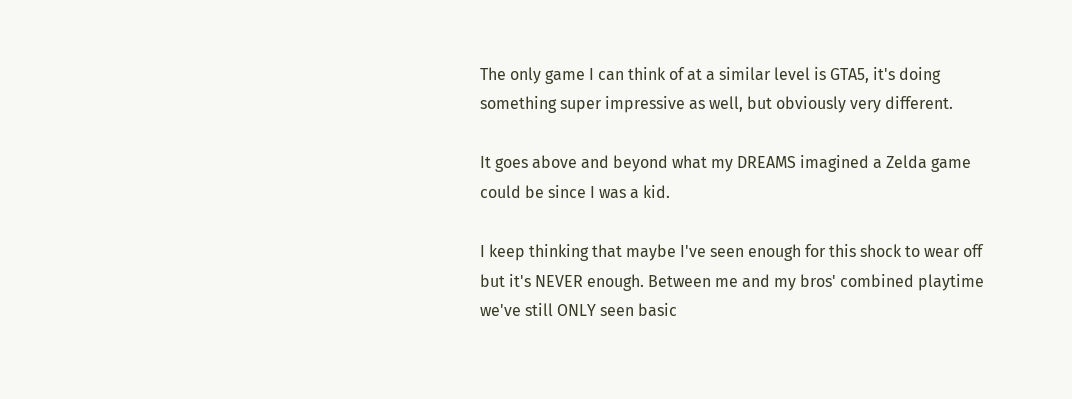The only game I can think of at a similar level is GTA5, it's doing something super impressive as well, but obviously very different.

It goes above and beyond what my DREAMS imagined a Zelda game could be since I was a kid.

I keep thinking that maybe I've seen enough for this shock to wear off but it's NEVER enough. Between me and my bros' combined playtime we've still ONLY seen basic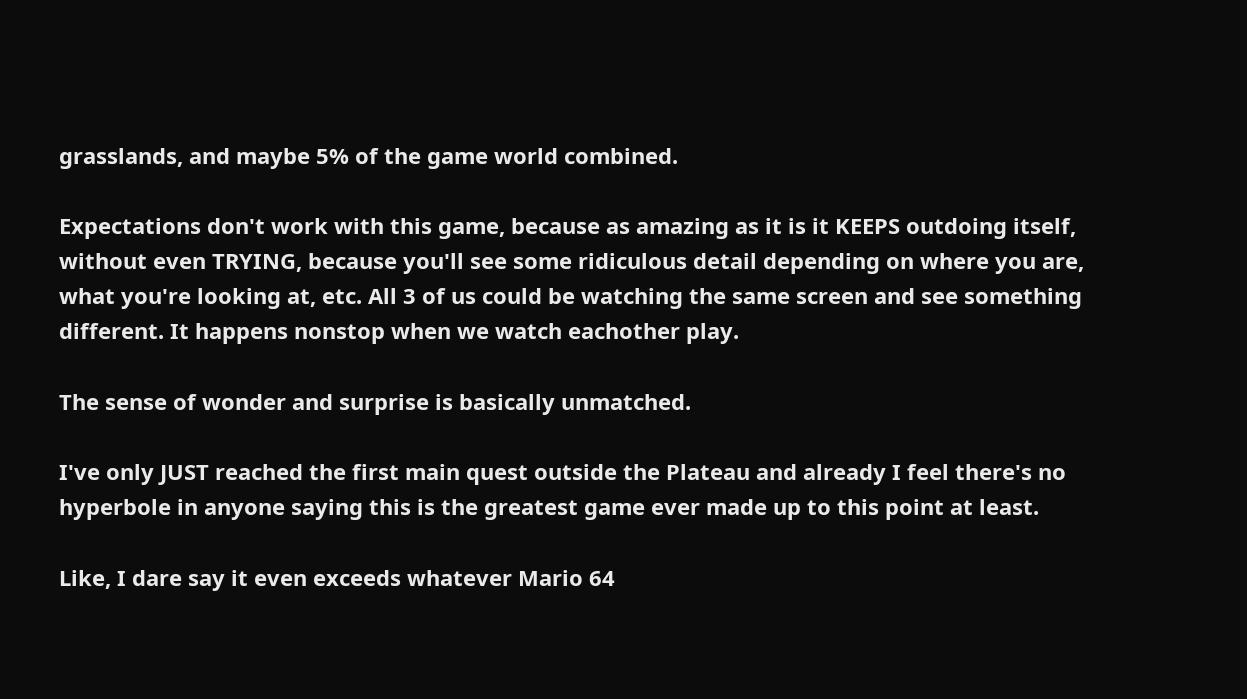grasslands, and maybe 5% of the game world combined.

Expectations don't work with this game, because as amazing as it is it KEEPS outdoing itself, without even TRYING, because you'll see some ridiculous detail depending on where you are, what you're looking at, etc. All 3 of us could be watching the same screen and see something different. It happens nonstop when we watch eachother play.

The sense of wonder and surprise is basically unmatched.

I've only JUST reached the first main quest outside the Plateau and already I feel there's no hyperbole in anyone saying this is the greatest game ever made up to this point at least.

Like, I dare say it even exceeds whatever Mario 64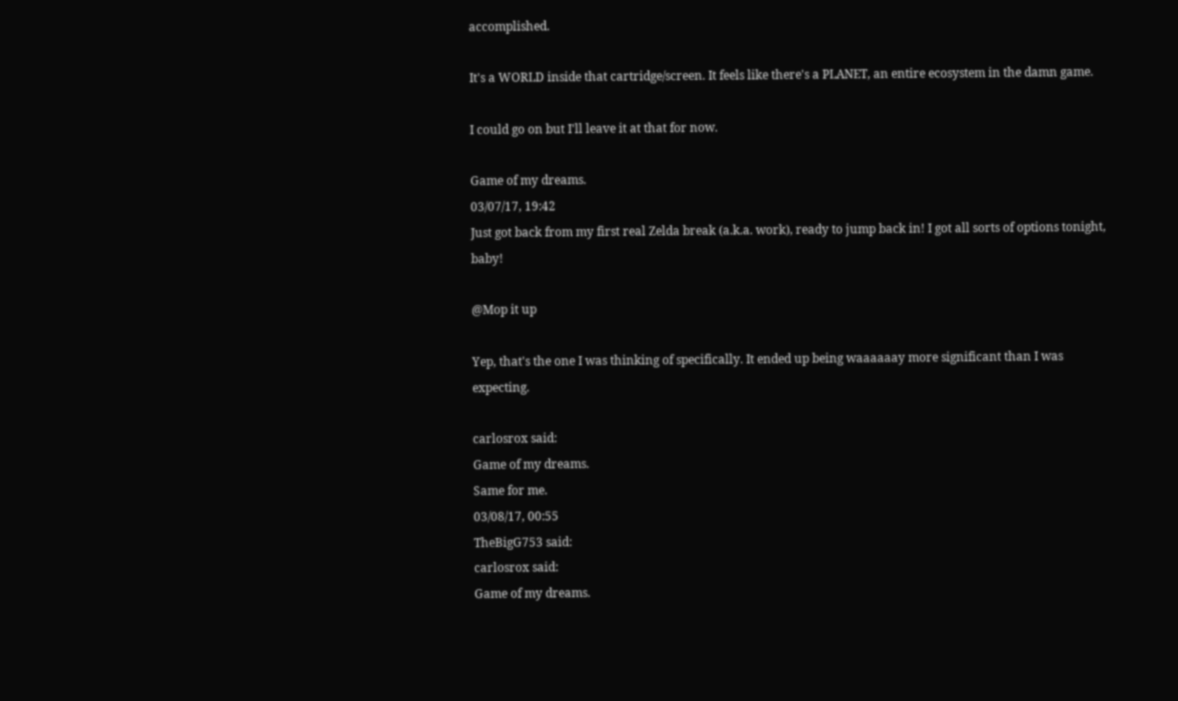accomplished.

It's a WORLD inside that cartridge/screen. It feels like there's a PLANET, an entire ecosystem in the damn game.

I could go on but I'll leave it at that for now.

Game of my dreams.
03/07/17, 19:42
Just got back from my first real Zelda break (a.k.a. work), ready to jump back in! I got all sorts of options tonight, baby!

@Mop it up

Yep, that's the one I was thinking of specifically. It ended up being waaaaaay more significant than I was expecting.

carlosrox said:
Game of my dreams.
Same for me.
03/08/17, 00:55
TheBigG753 said:
carlosrox said:
Game of my dreams.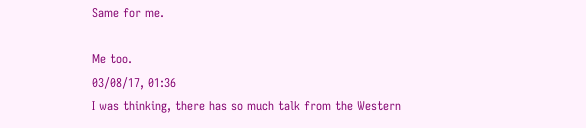Same for me.

Me too.
03/08/17, 01:36
I was thinking, there has so much talk from the Western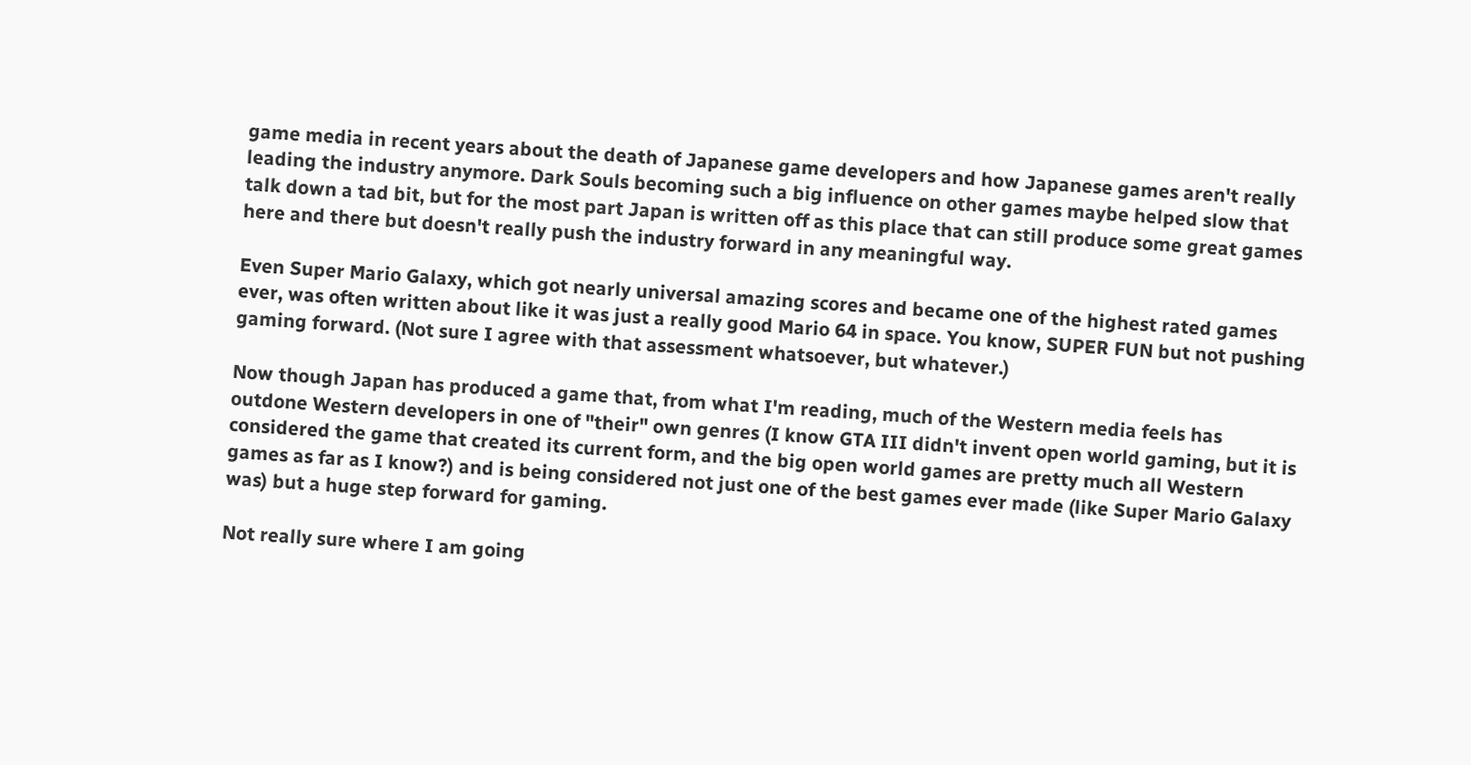game media in recent years about the death of Japanese game developers and how Japanese games aren't really leading the industry anymore. Dark Souls becoming such a big influence on other games maybe helped slow that talk down a tad bit, but for the most part Japan is written off as this place that can still produce some great games here and there but doesn't really push the industry forward in any meaningful way.

Even Super Mario Galaxy, which got nearly universal amazing scores and became one of the highest rated games ever, was often written about like it was just a really good Mario 64 in space. You know, SUPER FUN but not pushing gaming forward. (Not sure I agree with that assessment whatsoever, but whatever.)

Now though Japan has produced a game that, from what I'm reading, much of the Western media feels has outdone Western developers in one of "their" own genres (I know GTA III didn't invent open world gaming, but it is considered the game that created its current form, and the big open world games are pretty much all Western games as far as I know?) and is being considered not just one of the best games ever made (like Super Mario Galaxy was) but a huge step forward for gaming.

Not really sure where I am going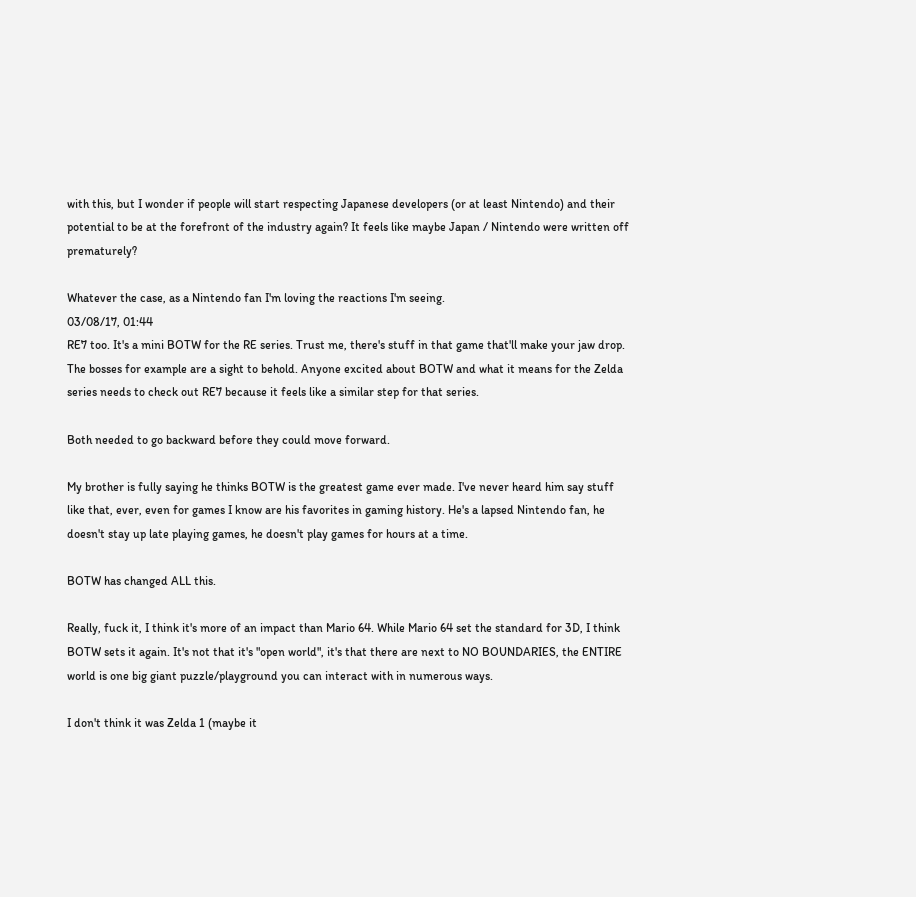with this, but I wonder if people will start respecting Japanese developers (or at least Nintendo) and their potential to be at the forefront of the industry again? It feels like maybe Japan / Nintendo were written off prematurely?

Whatever the case, as a Nintendo fan I'm loving the reactions I'm seeing.
03/08/17, 01:44
RE7 too. It's a mini BOTW for the RE series. Trust me, there's stuff in that game that'll make your jaw drop. The bosses for example are a sight to behold. Anyone excited about BOTW and what it means for the Zelda series needs to check out RE7 because it feels like a similar step for that series.

Both needed to go backward before they could move forward.

My brother is fully saying he thinks BOTW is the greatest game ever made. I've never heard him say stuff like that, ever, even for games I know are his favorites in gaming history. He's a lapsed Nintendo fan, he doesn't stay up late playing games, he doesn't play games for hours at a time.

BOTW has changed ALL this.

Really, fuck it, I think it's more of an impact than Mario 64. While Mario 64 set the standard for 3D, I think BOTW sets it again. It's not that it's "open world", it's that there are next to NO BOUNDARIES, the ENTIRE world is one big giant puzzle/playground you can interact with in numerous ways.

I don't think it was Zelda 1 (maybe it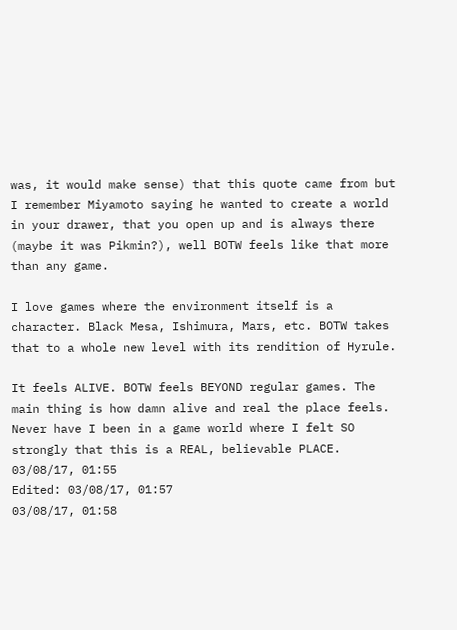was, it would make sense) that this quote came from but I remember Miyamoto saying he wanted to create a world in your drawer, that you open up and is always there (maybe it was Pikmin?), well BOTW feels like that more than any game.

I love games where the environment itself is a character. Black Mesa, Ishimura, Mars, etc. BOTW takes that to a whole new level with its rendition of Hyrule.

It feels ALIVE. BOTW feels BEYOND regular games. The main thing is how damn alive and real the place feels. Never have I been in a game world where I felt SO strongly that this is a REAL, believable PLACE.
03/08/17, 01:55
Edited: 03/08/17, 01:57
03/08/17, 01:58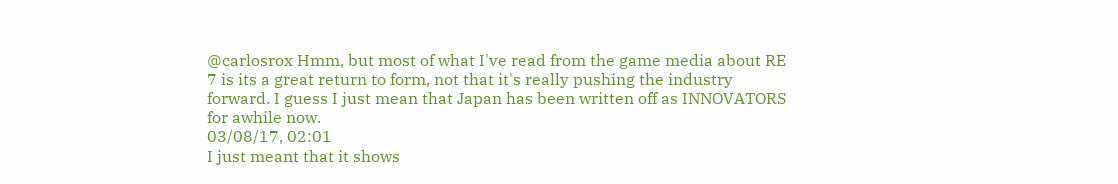@carlosrox Hmm, but most of what I've read from the game media about RE 7 is its a great return to form, not that it's really pushing the industry forward. I guess I just mean that Japan has been written off as INNOVATORS for awhile now.
03/08/17, 02:01
I just meant that it shows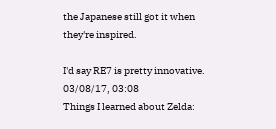the Japanese still got it when they're inspired.

I'd say RE7 is pretty innovative.
03/08/17, 03:08
Things I learned about Zelda: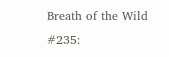Breath of the Wild #235: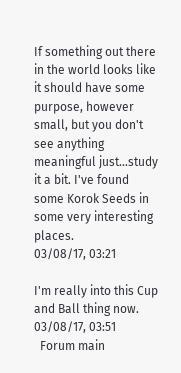If something out there in the world looks like it should have some purpose, however small, but you don't see anything meaningful just...study it a bit. I've found some Korok Seeds in some very interesting places.
03/08/17, 03:21

I'm really into this Cup and Ball thing now.
03/08/17, 03:51
  Forum main